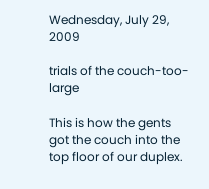Wednesday, July 29, 2009

trials of the couch-too-large

This is how the gents got the couch into the top floor of our duplex.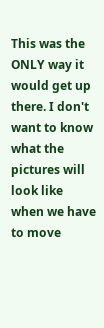This was the ONLY way it would get up there. I don't want to know what the pictures will look like when we have to move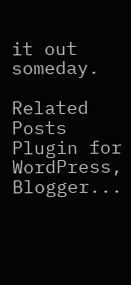it out someday.

Related Posts Plugin for WordPress, Blogger...